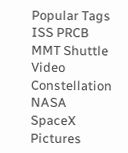Popular Tags
ISS PRCB MMT Shuttle Video Constellation NASA SpaceX Pictures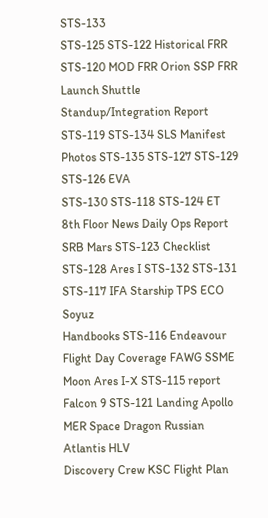STS-133
STS-125 STS-122 Historical FRR STS-120 MOD FRR Orion SSP FRR Launch Shuttle Standup/Integration Report
STS-119 STS-134 SLS Manifest Photos STS-135 STS-127 STS-129 STS-126 EVA
STS-130 STS-118 STS-124 ET 8th Floor News Daily Ops Report SRB Mars STS-123 Checklist
STS-128 Ares I STS-132 STS-131 STS-117 IFA Starship TPS ECO Soyuz
Handbooks STS-116 Endeavour Flight Day Coverage FAWG SSME Moon Ares I-X STS-115 report
Falcon 9 STS-121 Landing Apollo MER Space Dragon Russian Atlantis HLV
Discovery Crew KSC Flight Plan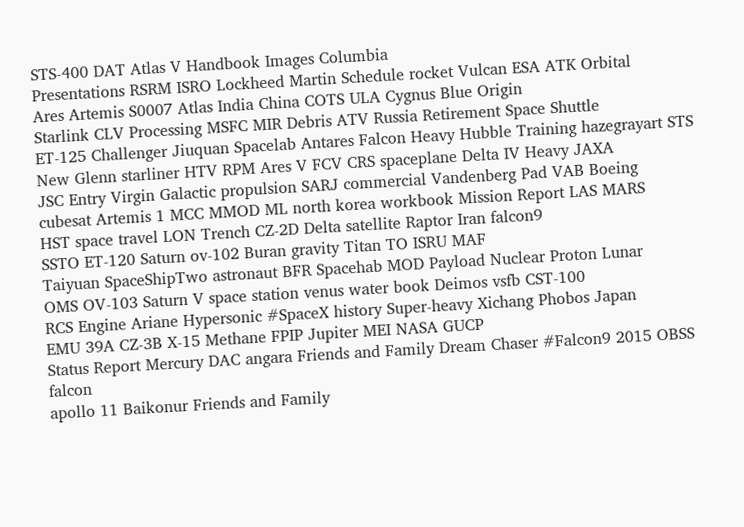STS-400 DAT Atlas V Handbook Images Columbia
Presentations RSRM ISRO Lockheed Martin Schedule rocket Vulcan ESA ATK Orbital
Ares Artemis S0007 Atlas India China COTS ULA Cygnus Blue Origin
Starlink CLV Processing MSFC MIR Debris ATV Russia Retirement Space Shuttle
ET-125 Challenger Jiuquan Spacelab Antares Falcon Heavy Hubble Training hazegrayart STS
New Glenn starliner HTV RPM Ares V FCV CRS spaceplane Delta IV Heavy JAXA
JSC Entry Virgin Galactic propulsion SARJ commercial Vandenberg Pad VAB Boeing
cubesat Artemis 1 MCC MMOD ML north korea workbook Mission Report LAS MARS
HST space travel LON Trench CZ-2D Delta satellite Raptor Iran falcon9
SSTO ET-120 Saturn ov-102 Buran gravity Titan TO ISRU MAF
Taiyuan SpaceShipTwo astronaut BFR Spacehab MOD Payload Nuclear Proton Lunar
OMS OV-103 Saturn V space station venus water book Deimos vsfb CST-100
RCS Engine Ariane Hypersonic #SpaceX history Super-heavy Xichang Phobos Japan
EMU 39A CZ-3B X-15 Methane FPIP Jupiter MEI NASA GUCP
Status Report Mercury DAC angara Friends and Family Dream Chaser #Falcon9 2015 OBSS falcon
apollo 11 Baikonur Friends and Family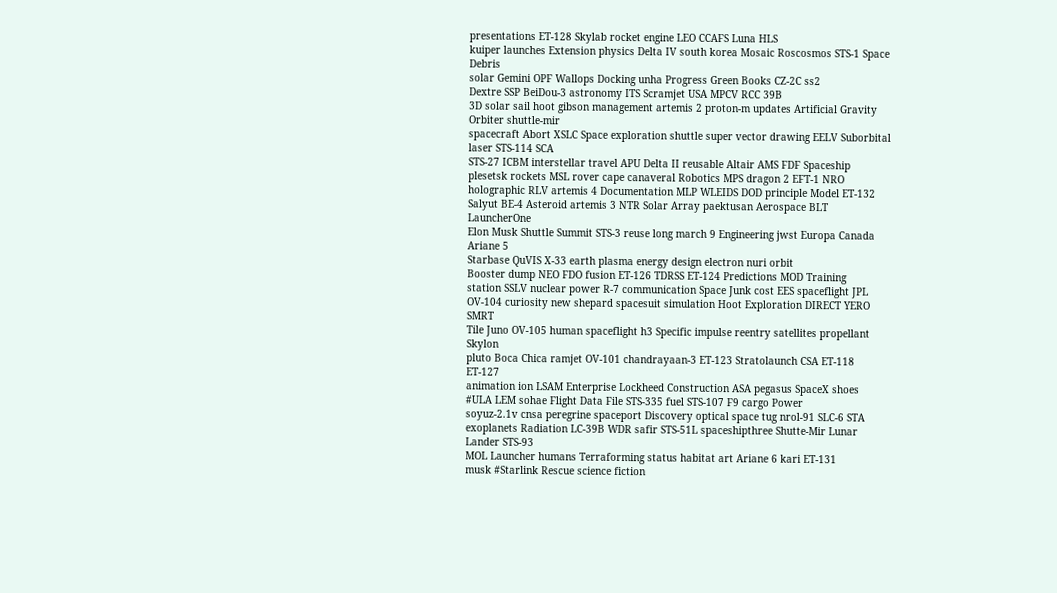presentations ET-128 Skylab rocket engine LEO CCAFS Luna HLS
kuiper launches Extension physics Delta IV south korea Mosaic Roscosmos STS-1 Space Debris
solar Gemini OPF Wallops Docking unha Progress Green Books CZ-2C ss2
Dextre SSP BeiDou-3 astronomy ITS Scramjet USA MPCV RCC 39B
3D solar sail hoot gibson management artemis 2 proton-m updates Artificial Gravity Orbiter shuttle-mir
spacecraft Abort XSLC Space exploration shuttle super vector drawing EELV Suborbital laser STS-114 SCA
STS-27 ICBM interstellar travel APU Delta II reusable Altair AMS FDF Spaceship
plesetsk rockets MSL rover cape canaveral Robotics MPS dragon 2 EFT-1 NRO
holographic RLV artemis 4 Documentation MLP WLEIDS DOD principle Model ET-132
Salyut BE-4 Asteroid artemis 3 NTR Solar Array paektusan Aerospace BLT LauncherOne
Elon Musk Shuttle Summit STS-3 reuse long march 9 Engineering jwst Europa Canada Ariane 5
Starbase QuVIS X-33 earth plasma energy design electron nuri orbit
Booster dump NEO FDO fusion ET-126 TDRSS ET-124 Predictions MOD Training
station SSLV nuclear power R-7 communication Space Junk cost EES spaceflight JPL
OV-104 curiosity new shepard spacesuit simulation Hoot Exploration DIRECT YERO SMRT
Tile Juno OV-105 human spaceflight h3 Specific impulse reentry satellites propellant Skylon
pluto Boca Chica ramjet OV-101 chandrayaan-3 ET-123 Stratolaunch CSA ET-118 ET-127
animation ion LSAM Enterprise Lockheed Construction ASA pegasus SpaceX shoes
#ULA LEM sohae Flight Data File STS-335 fuel STS-107 F9 cargo Power
soyuz-2.1v cnsa peregrine spaceport Discovery optical space tug nrol-91 SLC-6 STA
exoplanets Radiation LC-39B WDR safir STS-51L spaceshipthree Shutte-Mir Lunar Lander STS-93
MOL Launcher humans Terraforming status habitat art Ariane 6 kari ET-131
musk #Starlink Rescue science fiction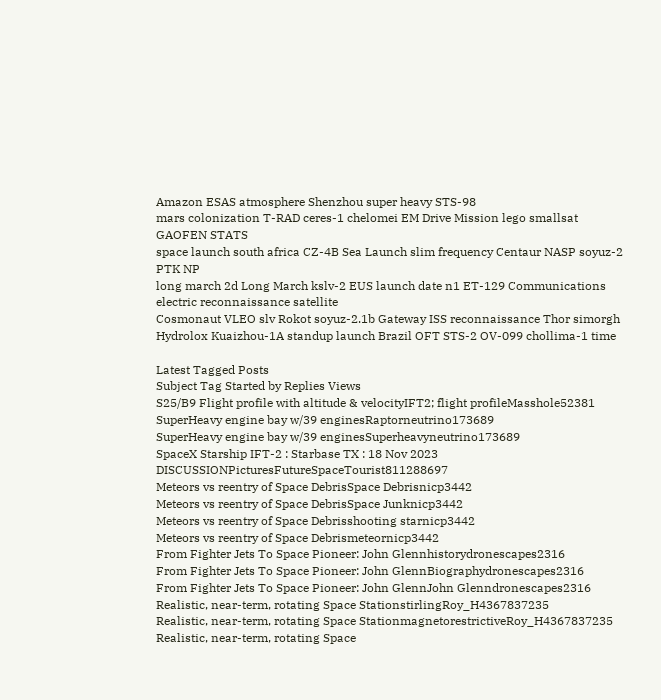Amazon ESAS atmosphere Shenzhou super heavy STS-98
mars colonization T-RAD ceres-1 chelomei EM Drive Mission lego smallsat GAOFEN STATS
space launch south africa CZ-4B Sea Launch slim frequency Centaur NASP soyuz-2 PTK NP
long march 2d Long March kslv-2 EUS launch date n1 ET-129 Communications electric reconnaissance satellite
Cosmonaut VLEO slv Rokot soyuz-2.1b Gateway ISS reconnaissance Thor simorgh
Hydrolox Kuaizhou-1A standup launch Brazil OFT STS-2 OV-099 chollima-1 time

Latest Tagged Posts
Subject Tag Started by Replies Views
S25/B9 Flight profile with altitude & velocityIFT2; flight profileMasshole52381
SuperHeavy engine bay w/39 enginesRaptorneutrino173689
SuperHeavy engine bay w/39 enginesSuperheavyneutrino173689
SpaceX Starship IFT-2 : Starbase TX : 18 Nov 2023 DISCUSSIONPicturesFutureSpaceTourist811288697
Meteors vs reentry of Space DebrisSpace Debrisnicp3442
Meteors vs reentry of Space DebrisSpace Junknicp3442
Meteors vs reentry of Space Debrisshooting starnicp3442
Meteors vs reentry of Space Debrismeteornicp3442
From Fighter Jets To Space Pioneer: John Glennhistorydronescapes2316
From Fighter Jets To Space Pioneer: John GlennBiographydronescapes2316
From Fighter Jets To Space Pioneer: John GlennJohn Glenndronescapes2316
Realistic, near-term, rotating Space StationstirlingRoy_H4367837235
Realistic, near-term, rotating Space StationmagnetorestrictiveRoy_H4367837235
Realistic, near-term, rotating Space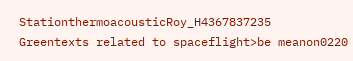StationthermoacousticRoy_H4367837235
Greentexts related to spaceflight>be meanon0220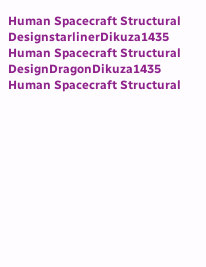Human Spacecraft Structural DesignstarlinerDikuza1435
Human Spacecraft Structural DesignDragonDikuza1435
Human Spacecraft Structural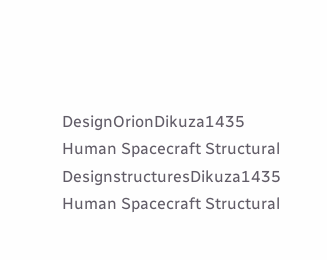DesignOrionDikuza1435
Human Spacecraft Structural DesignstructuresDikuza1435
Human Spacecraft Structural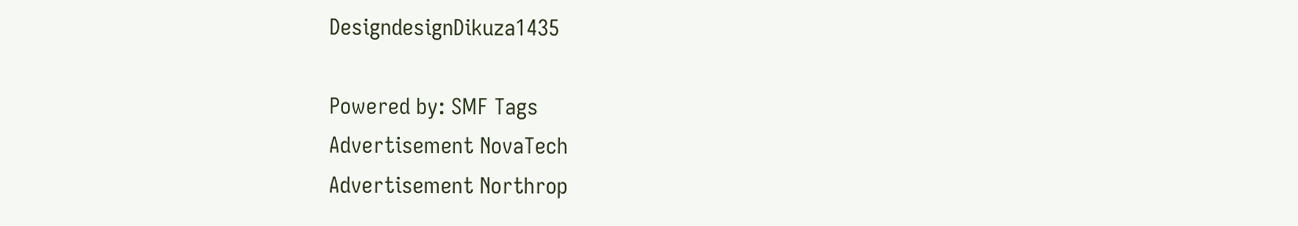DesigndesignDikuza1435

Powered by: SMF Tags
Advertisement NovaTech
Advertisement Northrop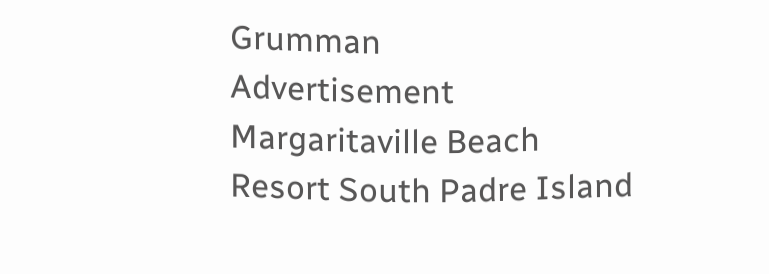Grumman
Advertisement Margaritaville Beach Resort South Padre Island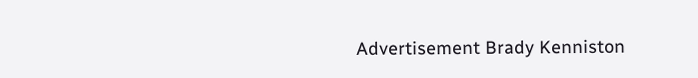Advertisement Brady Kenniston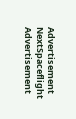Advertisement NextSpaceflight
Advertisement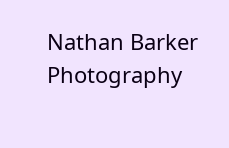Nathan Barker Photography